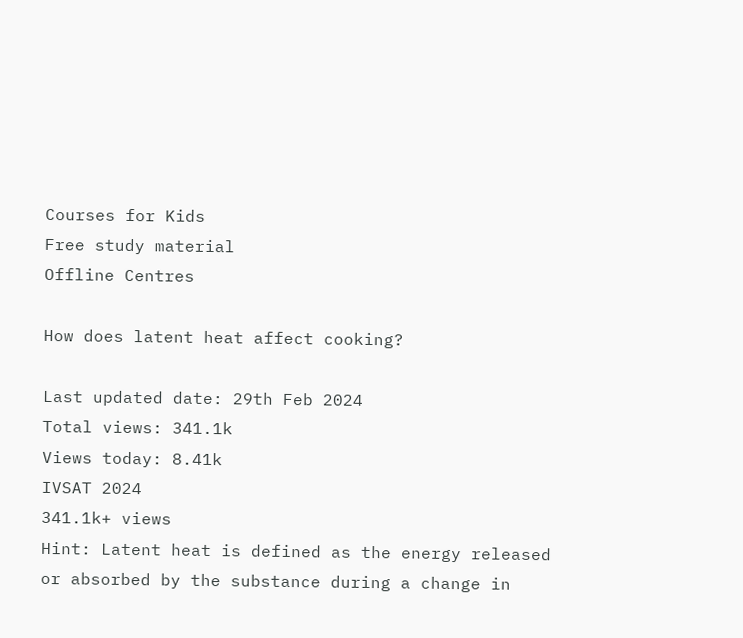Courses for Kids
Free study material
Offline Centres

How does latent heat affect cooking?

Last updated date: 29th Feb 2024
Total views: 341.1k
Views today: 8.41k
IVSAT 2024
341.1k+ views
Hint: Latent heat is defined as the energy released or absorbed by the substance during a change in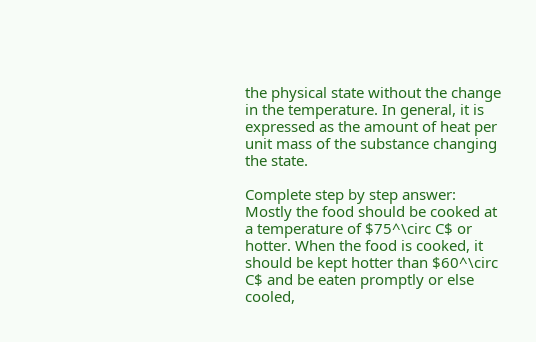the physical state without the change in the temperature. In general, it is expressed as the amount of heat per unit mass of the substance changing the state.

Complete step by step answer:
Mostly the food should be cooked at a temperature of $75^\circ C$ or hotter. When the food is cooked, it should be kept hotter than $60^\circ C$ and be eaten promptly or else cooled,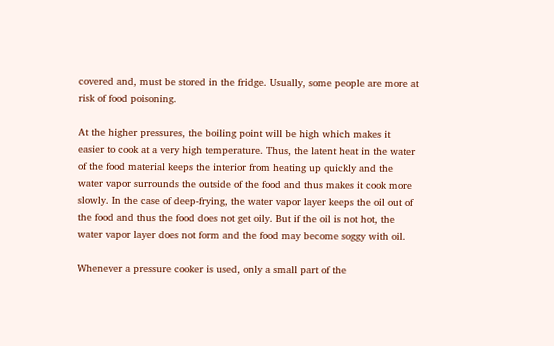covered and, must be stored in the fridge. Usually, some people are more at risk of food poisoning.

At the higher pressures, the boiling point will be high which makes it easier to cook at a very high temperature. Thus, the latent heat in the water of the food material keeps the interior from heating up quickly and the water vapor surrounds the outside of the food and thus makes it cook more slowly. In the case of deep-frying, the water vapor layer keeps the oil out of the food and thus the food does not get oily. But if the oil is not hot, the water vapor layer does not form and the food may become soggy with oil.

Whenever a pressure cooker is used, only a small part of the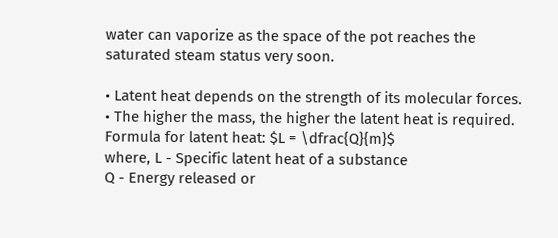water can vaporize as the space of the pot reaches the saturated steam status very soon.

• Latent heat depends on the strength of its molecular forces.
• The higher the mass, the higher the latent heat is required.
Formula for latent heat: $L = \dfrac{Q}{m}$
where, L - Specific latent heat of a substance
Q - Energy released or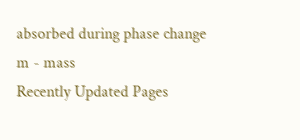absorbed during phase change
m - mass
Recently Updated Pages